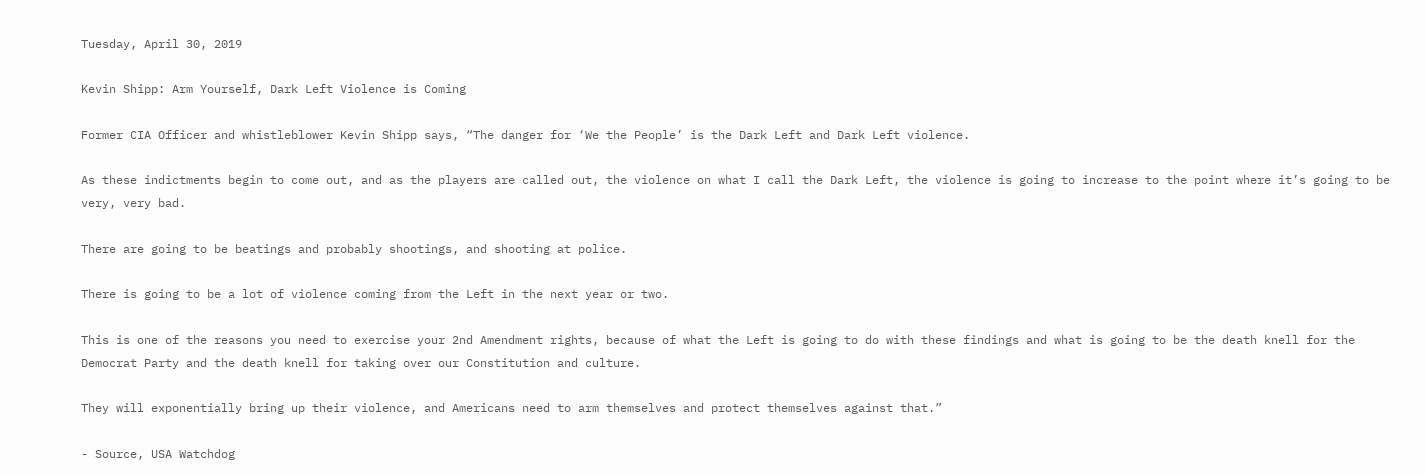Tuesday, April 30, 2019

Kevin Shipp: Arm Yourself, Dark Left Violence is Coming

Former CIA Officer and whistleblower Kevin Shipp says, “The danger for ‘We the People’ is the Dark Left and Dark Left violence.

As these indictments begin to come out, and as the players are called out, the violence on what I call the Dark Left, the violence is going to increase to the point where it’s going to be very, very bad.

There are going to be beatings and probably shootings, and shooting at police.

There is going to be a lot of violence coming from the Left in the next year or two.

This is one of the reasons you need to exercise your 2nd Amendment rights, because of what the Left is going to do with these findings and what is going to be the death knell for the Democrat Party and the death knell for taking over our Constitution and culture.

They will exponentially bring up their violence, and Americans need to arm themselves and protect themselves against that.”

- Source, USA Watchdog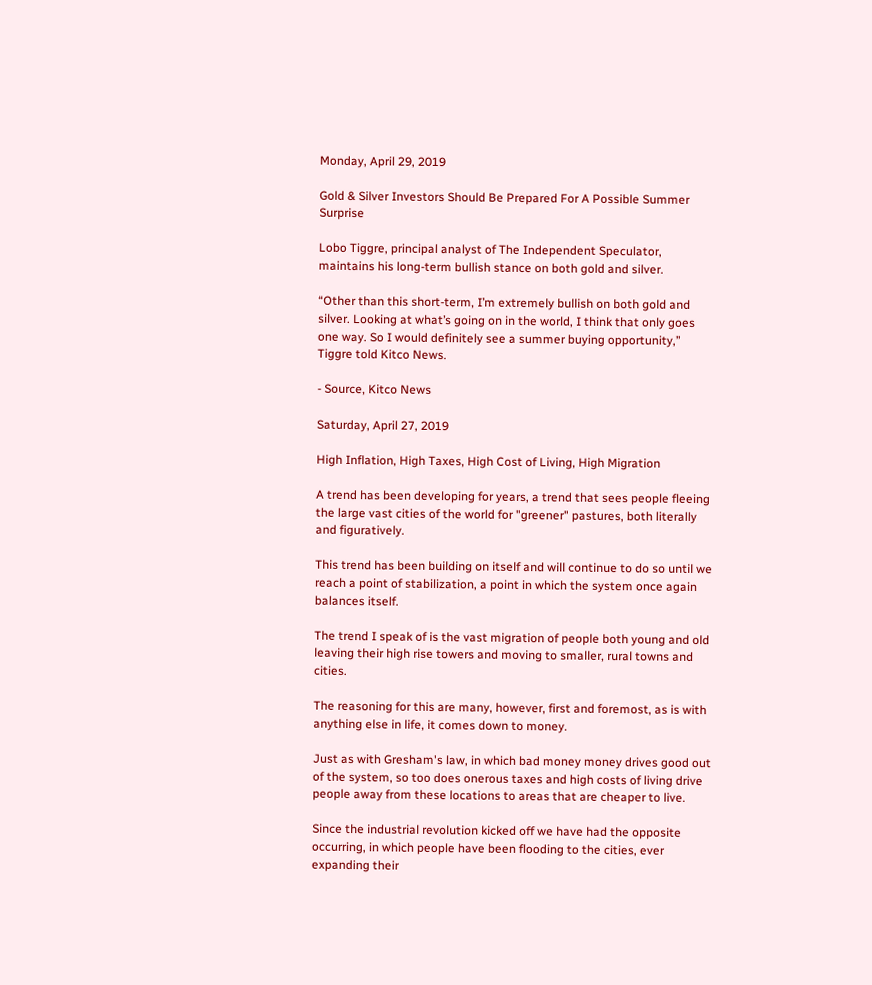Monday, April 29, 2019

Gold & Silver Investors Should Be Prepared For A Possible Summer Surprise

Lobo Tiggre, principal analyst of The Independent Speculator, maintains his long-term bullish stance on both gold and silver.

“Other than this short-term, I’m extremely bullish on both gold and silver. Looking at what’s going on in the world, I think that only goes one way. So I would definitely see a summer buying opportunity,” Tiggre told Kitco News.

- Source, Kitco News

Saturday, April 27, 2019

High Inflation, High Taxes, High Cost of Living, High Migration

A trend has been developing for years, a trend that sees people fleeing the large vast cities of the world for "greener" pastures, both literally and figuratively.

This trend has been building on itself and will continue to do so until we reach a point of stabilization, a point in which the system once again balances itself.

The trend I speak of is the vast migration of people both young and old leaving their high rise towers and moving to smaller, rural towns and cities.

The reasoning for this are many, however, first and foremost, as is with anything else in life, it comes down to money.

Just as with Gresham's law, in which bad money money drives good out of the system, so too does onerous taxes and high costs of living drive people away from these locations to areas that are cheaper to live.

Since the industrial revolution kicked off we have had the opposite occurring, in which people have been flooding to the cities, ever expanding their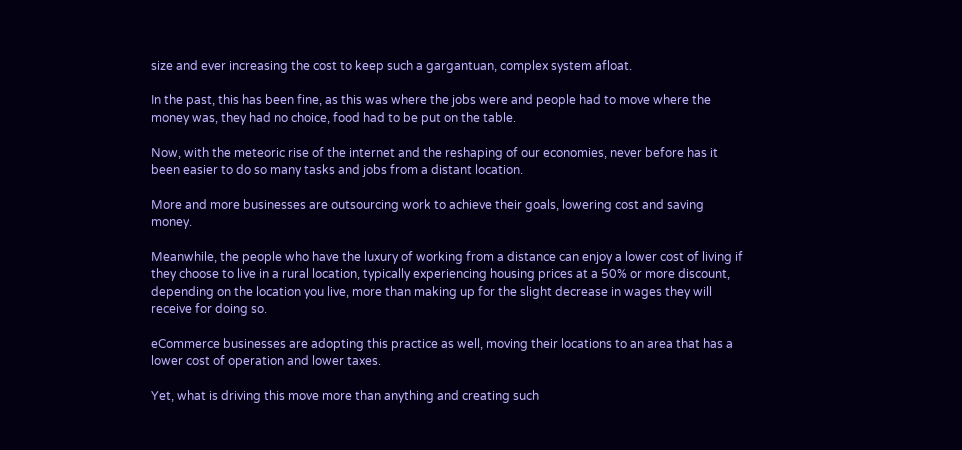size and ever increasing the cost to keep such a gargantuan, complex system afloat.

In the past, this has been fine, as this was where the jobs were and people had to move where the money was, they had no choice, food had to be put on the table.

Now, with the meteoric rise of the internet and the reshaping of our economies, never before has it been easier to do so many tasks and jobs from a distant location.

More and more businesses are outsourcing work to achieve their goals, lowering cost and saving money.

Meanwhile, the people who have the luxury of working from a distance can enjoy a lower cost of living if they choose to live in a rural location, typically experiencing housing prices at a 50% or more discount, depending on the location you live, more than making up for the slight decrease in wages they will receive for doing so.

eCommerce businesses are adopting this practice as well, moving their locations to an area that has a lower cost of operation and lower taxes.

Yet, what is driving this move more than anything and creating such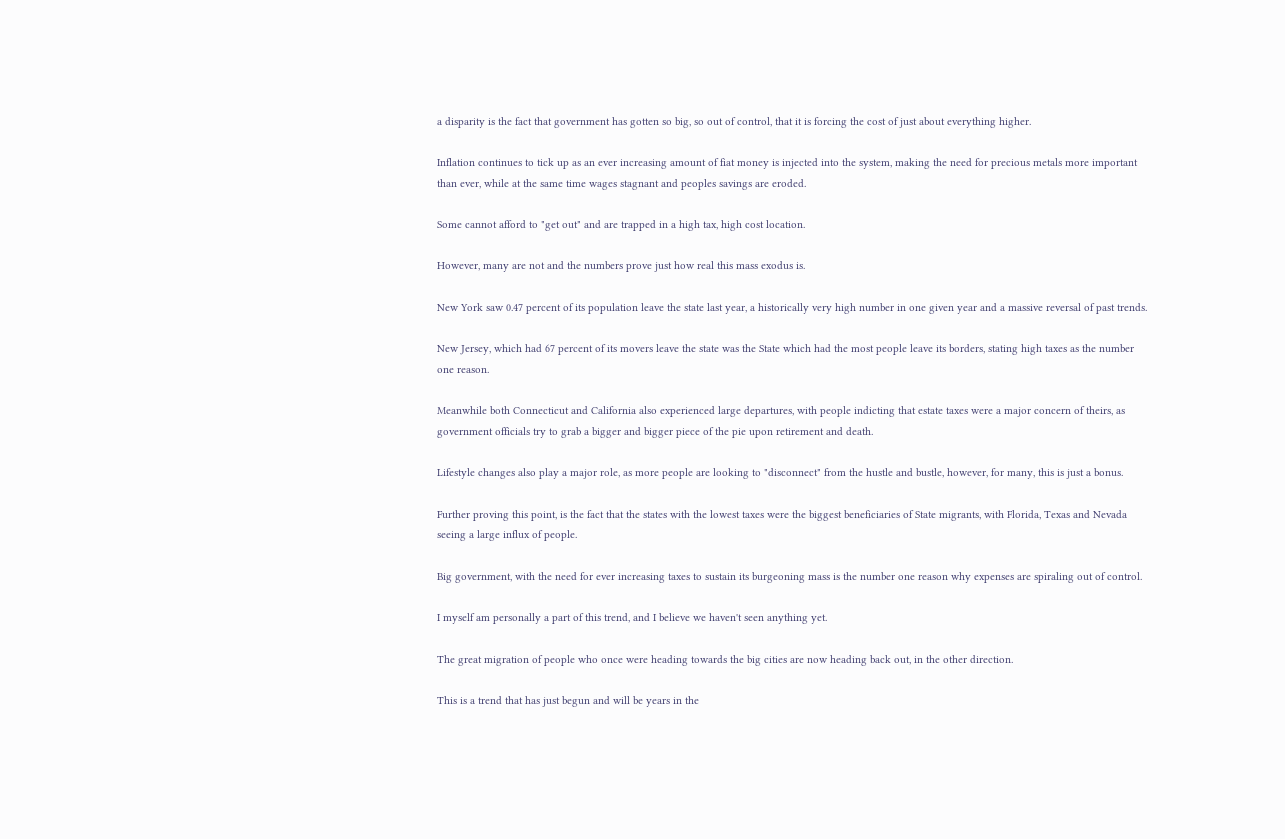a disparity is the fact that government has gotten so big, so out of control, that it is forcing the cost of just about everything higher.

Inflation continues to tick up as an ever increasing amount of fiat money is injected into the system, making the need for precious metals more important than ever, while at the same time wages stagnant and peoples savings are eroded.

Some cannot afford to "get out" and are trapped in a high tax, high cost location.

However, many are not and the numbers prove just how real this mass exodus is.

New York saw 0.47 percent of its population leave the state last year, a historically very high number in one given year and a massive reversal of past trends.

New Jersey, which had 67 percent of its movers leave the state was the State which had the most people leave its borders, stating high taxes as the number one reason.

Meanwhile both Connecticut and California also experienced large departures, with people indicting that estate taxes were a major concern of theirs, as government officials try to grab a bigger and bigger piece of the pie upon retirement and death.

Lifestyle changes also play a major role, as more people are looking to "disconnect" from the hustle and bustle, however, for many, this is just a bonus.

Further proving this point, is the fact that the states with the lowest taxes were the biggest beneficiaries of State migrants, with Florida, Texas and Nevada seeing a large influx of people.

Big government, with the need for ever increasing taxes to sustain its burgeoning mass is the number one reason why expenses are spiraling out of control.

I myself am personally a part of this trend, and I believe we haven't seen anything yet.

The great migration of people who once were heading towards the big cities are now heading back out, in the other direction.

This is a trend that has just begun and will be years in the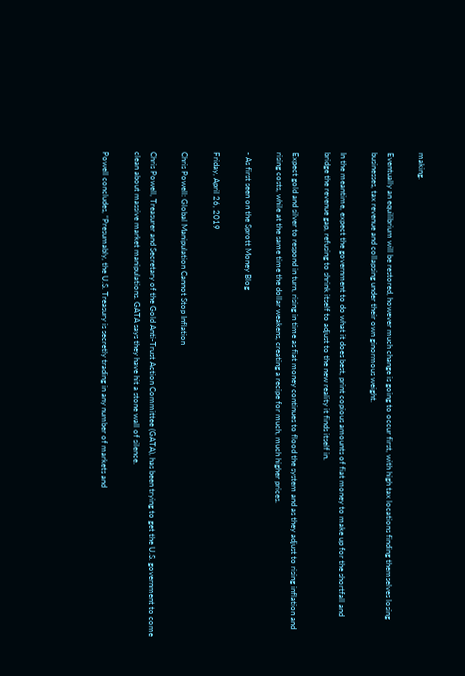making.

Eventually an equilibrium will be restored, however much change is going to occur first, with high tax locations finding themselves losing businesses, tax revenue and collapsing under their own ginormous weight.

In the meantime, expect the government to do what it does best, print copious amounts of fiat money to make up for the shortfall and bridge the revenue gap, refusing to shrink itself to adjust to the new reality it finds itself in.

Expect gold and silver to respond in turn, rising in time as fiat money continues to flood the system and as they adjust to rising inflation and rising costs, while at the same time the dollar weakens, creating a recipe for much, much higher prices.

- As first seen on the Sprott Money Blog

Friday, April 26, 2019

Chris Powell: Global Manipulation Cannot Stop Inflation

Chris Powell, Treasurer and Secretary of the Gold Anti-Trust Action Committee (GATA), has been trying to get the U.S. government to come clean about massive market manipulations. GATA says they have hit a stone wall of silence.

Powell concludes, “Presumably, the U.S. Treasury is secretly trading in any number of markets and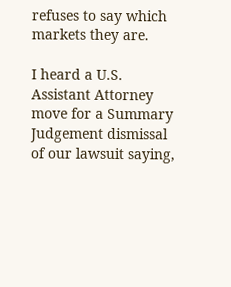refuses to say which markets they are.

I heard a U.S. Assistant Attorney move for a Summary Judgement dismissal of our lawsuit saying,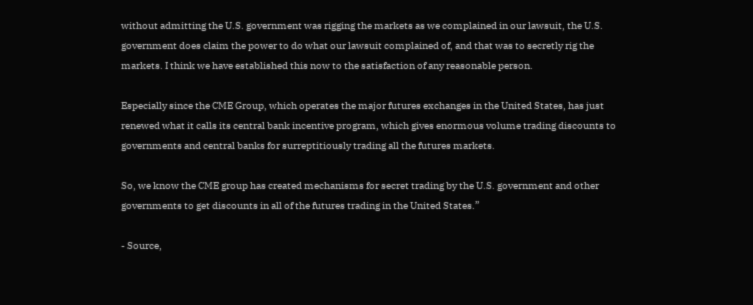without admitting the U.S. government was rigging the markets as we complained in our lawsuit, the U.S. government does claim the power to do what our lawsuit complained of, and that was to secretly rig the markets. I think we have established this now to the satisfaction of any reasonable person.

Especially since the CME Group, which operates the major futures exchanges in the United States, has just renewed what it calls its central bank incentive program, which gives enormous volume trading discounts to governments and central banks for surreptitiously trading all the futures markets.

So, we know the CME group has created mechanisms for secret trading by the U.S. government and other governments to get discounts in all of the futures trading in the United States.”

- Source,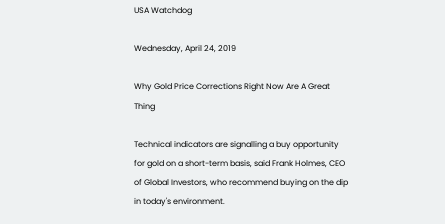USA Watchdog

Wednesday, April 24, 2019

Why Gold Price Corrections Right Now Are A Great Thing

Technical indicators are signalling a buy opportunity for gold on a short-term basis, said Frank Holmes, CEO of Global Investors, who recommend buying on the dip in today's environment.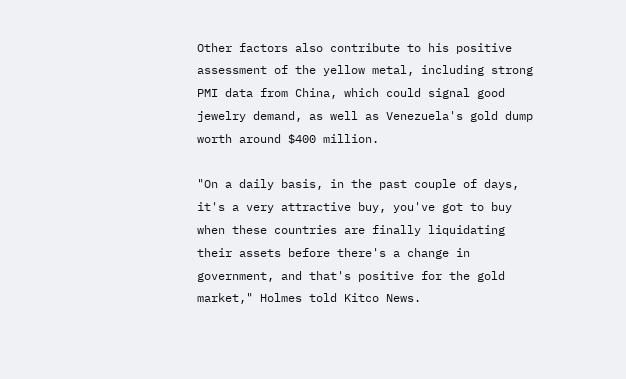Other factors also contribute to his positive assessment of the yellow metal, including strong PMI data from China, which could signal good jewelry demand, as well as Venezuela's gold dump worth around $400 million.

"On a daily basis, in the past couple of days, it's a very attractive buy, you've got to buy when these countries are finally liquidating their assets before there's a change in government, and that's positive for the gold market," Holmes told Kitco News.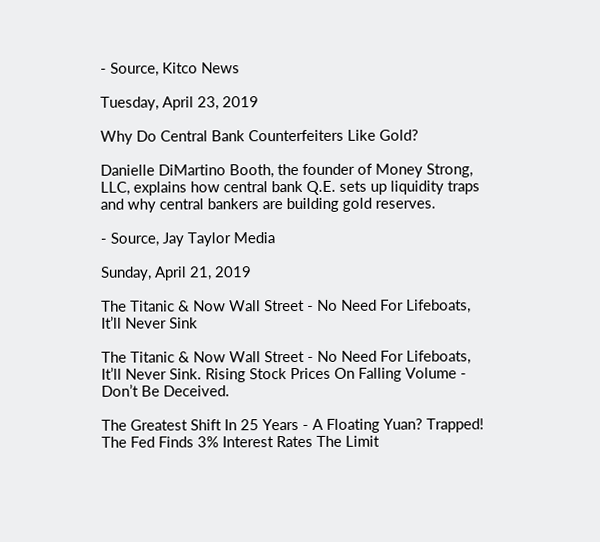- Source, Kitco News

Tuesday, April 23, 2019

Why Do Central Bank Counterfeiters Like Gold?

Danielle DiMartino Booth, the founder of Money Strong, LLC, explains how central bank Q.E. sets up liquidity traps and why central bankers are building gold reserves.

- Source, Jay Taylor Media

Sunday, April 21, 2019

The Titanic & Now Wall Street - No Need For Lifeboats, It’ll Never Sink

The Titanic & Now Wall Street - No Need For Lifeboats, It’ll Never Sink. Rising Stock Prices On Falling Volume - Don’t Be Deceived.

The Greatest Shift In 25 Years - A Floating Yuan? Trapped! The Fed Finds 3% Interest Rates The Limit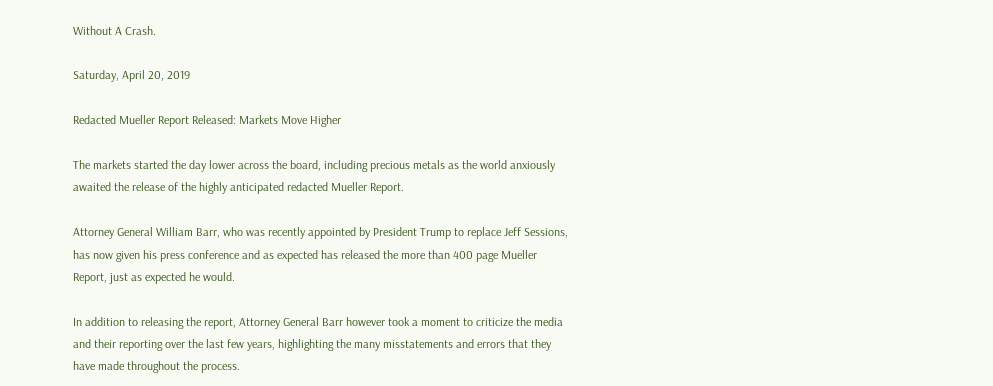Without A Crash.

Saturday, April 20, 2019

Redacted Mueller Report Released: Markets Move Higher

The markets started the day lower across the board, including precious metals as the world anxiously awaited the release of the highly anticipated redacted Mueller Report.

Attorney General William Barr, who was recently appointed by President Trump to replace Jeff Sessions, has now given his press conference and as expected has released the more than 400 page Mueller Report, just as expected he would.

In addition to releasing the report, Attorney General Barr however took a moment to criticize the media and their reporting over the last few years, highlighting the many misstatements and errors that they have made throughout the process.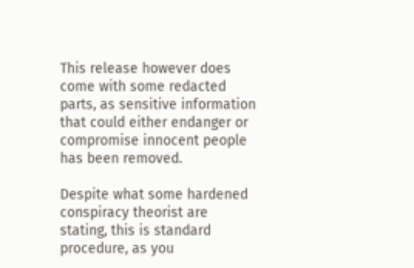This release however does come with some redacted parts, as sensitive information that could either endanger or compromise innocent people has been removed.

Despite what some hardened conspiracy theorist are stating, this is standard procedure, as you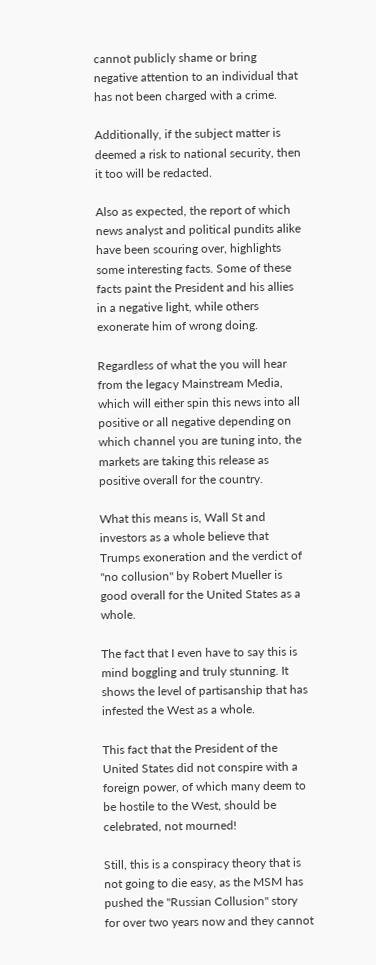cannot publicly shame or bring negative attention to an individual that has not been charged with a crime.

Additionally, if the subject matter is deemed a risk to national security, then it too will be redacted.

Also as expected, the report of which news analyst and political pundits alike have been scouring over, highlights some interesting facts. Some of these facts paint the President and his allies in a negative light, while others exonerate him of wrong doing.

Regardless of what the you will hear from the legacy Mainstream Media, which will either spin this news into all positive or all negative depending on which channel you are tuning into, the markets are taking this release as positive overall for the country.

What this means is, Wall St and investors as a whole believe that Trumps exoneration and the verdict of "no collusion" by Robert Mueller is good overall for the United States as a whole.

The fact that I even have to say this is mind boggling and truly stunning. It shows the level of partisanship that has infested the West as a whole.

This fact that the President of the United States did not conspire with a foreign power, of which many deem to be hostile to the West, should be celebrated, not mourned!

Still, this is a conspiracy theory that is not going to die easy, as the MSM has pushed the "Russian Collusion" story for over two years now and they cannot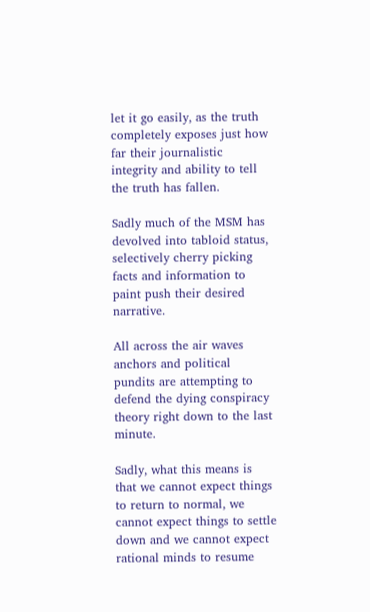let it go easily, as the truth completely exposes just how far their journalistic integrity and ability to tell the truth has fallen.

Sadly much of the MSM has devolved into tabloid status, selectively cherry picking facts and information to paint push their desired narrative.

All across the air waves anchors and political pundits are attempting to defend the dying conspiracy theory right down to the last minute.

Sadly, what this means is that we cannot expect things to return to normal, we cannot expect things to settle down and we cannot expect rational minds to resume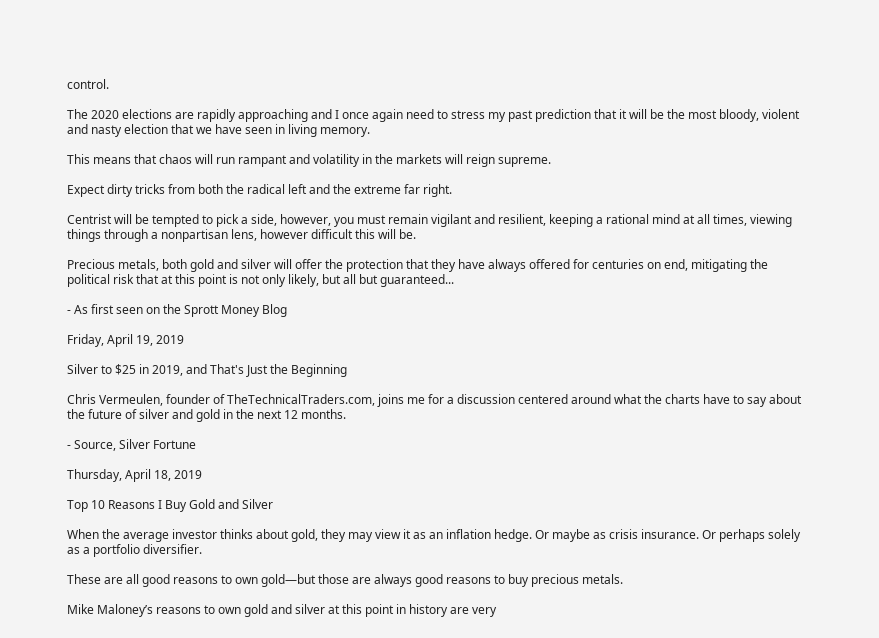control.

The 2020 elections are rapidly approaching and I once again need to stress my past prediction that it will be the most bloody, violent and nasty election that we have seen in living memory.

This means that chaos will run rampant and volatility in the markets will reign supreme.

Expect dirty tricks from both the radical left and the extreme far right.

Centrist will be tempted to pick a side, however, you must remain vigilant and resilient, keeping a rational mind at all times, viewing things through a nonpartisan lens, however difficult this will be.

Precious metals, both gold and silver will offer the protection that they have always offered for centuries on end, mitigating the political risk that at this point is not only likely, but all but guaranteed...

- As first seen on the Sprott Money Blog

Friday, April 19, 2019

Silver to $25 in 2019, and That's Just the Beginning

Chris Vermeulen, founder of TheTechnicalTraders.com, joins me for a discussion centered around what the charts have to say about the future of silver and gold in the next 12 months.

- Source, Silver Fortune

Thursday, April 18, 2019

Top 10 Reasons I Buy Gold and Silver

When the average investor thinks about gold, they may view it as an inflation hedge. Or maybe as crisis insurance. Or perhaps solely as a portfolio diversifier.

These are all good reasons to own gold—but those are always good reasons to buy precious metals.

Mike Maloney’s reasons to own gold and silver at this point in history are very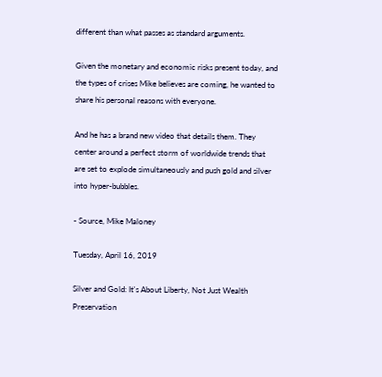different than what passes as standard arguments.

Given the monetary and economic risks present today, and the types of crises Mike believes are coming, he wanted to share his personal reasons with everyone.

And he has a brand new video that details them. They center around a perfect storm of worldwide trends that are set to explode simultaneously and push gold and silver into hyper-bubbles.

- Source, Mike Maloney

Tuesday, April 16, 2019

Silver and Gold: It's About Liberty, Not Just Wealth Preservation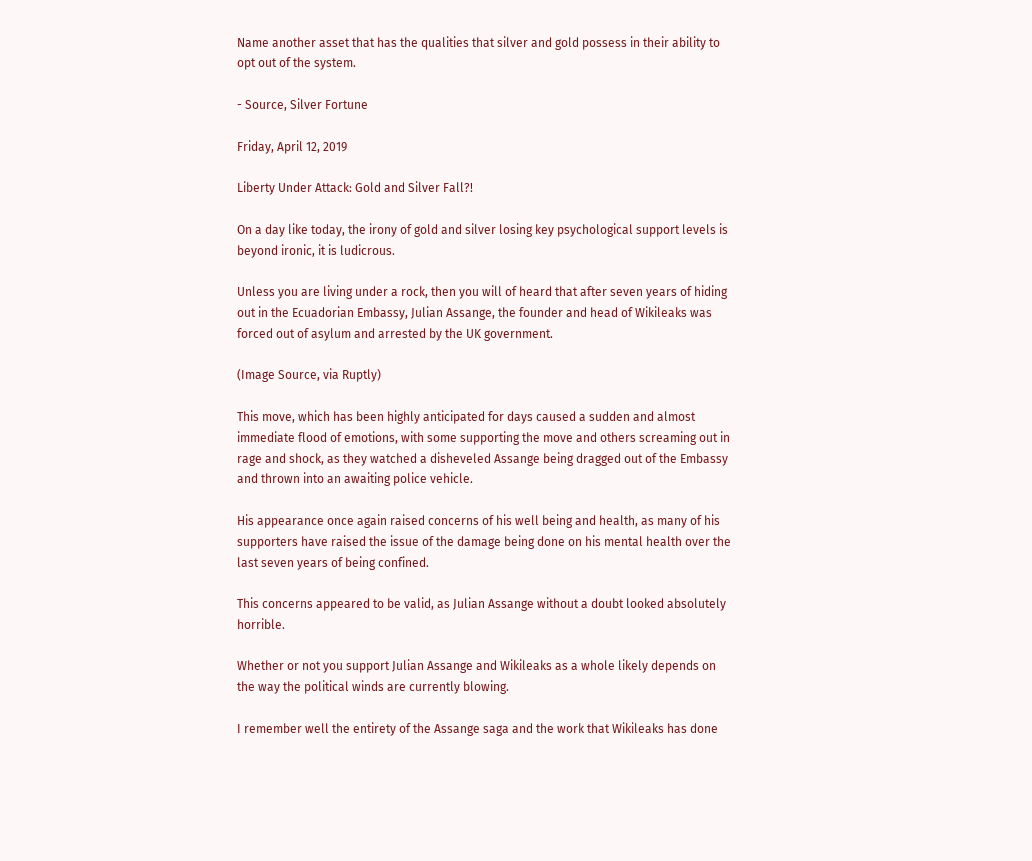Name another asset that has the qualities that silver and gold possess in their ability to opt out of the system.

- Source, Silver Fortune

Friday, April 12, 2019

Liberty Under Attack: Gold and Silver Fall?!

On a day like today, the irony of gold and silver losing key psychological support levels is beyond ironic, it is ludicrous.

Unless you are living under a rock, then you will of heard that after seven years of hiding out in the Ecuadorian Embassy, Julian Assange, the founder and head of Wikileaks was forced out of asylum and arrested by the UK government.

(Image Source, via Ruptly)

This move, which has been highly anticipated for days caused a sudden and almost immediate flood of emotions, with some supporting the move and others screaming out in rage and shock, as they watched a disheveled Assange being dragged out of the Embassy and thrown into an awaiting police vehicle.

His appearance once again raised concerns of his well being and health, as many of his supporters have raised the issue of the damage being done on his mental health over the last seven years of being confined.

This concerns appeared to be valid, as Julian Assange without a doubt looked absolutely horrible.

Whether or not you support Julian Assange and Wikileaks as a whole likely depends on the way the political winds are currently blowing.

I remember well the entirety of the Assange saga and the work that Wikileaks has done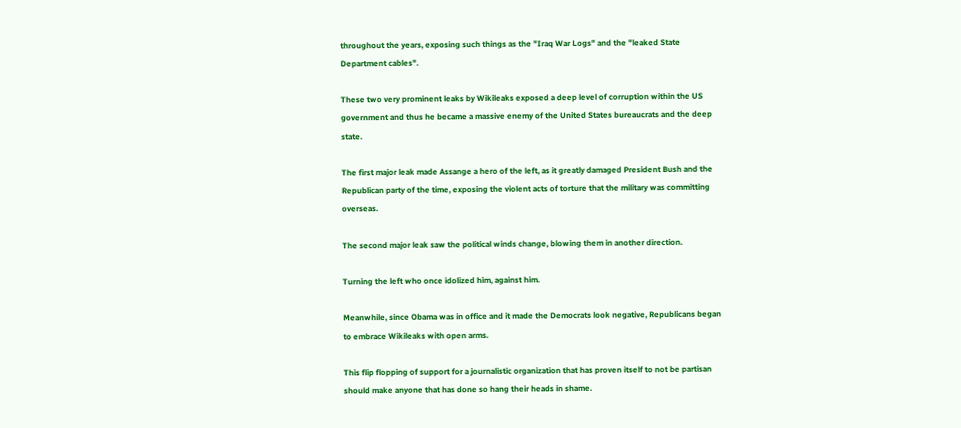throughout the years, exposing such things as the "Iraq War Logs" and the "leaked State Department cables".

These two very prominent leaks by Wikileaks exposed a deep level of corruption within the US government and thus he became a massive enemy of the United States bureaucrats and the deep state.

The first major leak made Assange a hero of the left, as it greatly damaged President Bush and the Republican party of the time, exposing the violent acts of torture that the military was committing overseas.

The second major leak saw the political winds change, blowing them in another direction.

Turning the left who once idolized him, against him.

Meanwhile, since Obama was in office and it made the Democrats look negative, Republicans began to embrace Wikileaks with open arms.

This flip flopping of support for a journalistic organization that has proven itself to not be partisan should make anyone that has done so hang their heads in shame.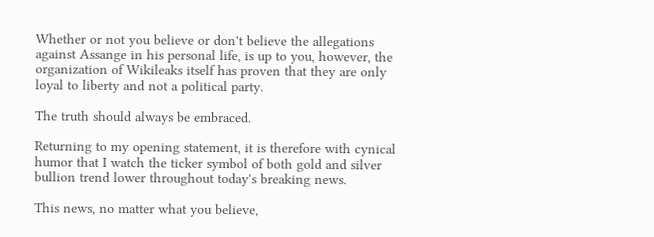Whether or not you believe or don't believe the allegations against Assange in his personal life, is up to you, however, the organization of Wikileaks itself has proven that they are only loyal to liberty and not a political party.

The truth should always be embraced.

Returning to my opening statement, it is therefore with cynical humor that I watch the ticker symbol of both gold and silver bullion trend lower throughout today's breaking news.

This news, no matter what you believe,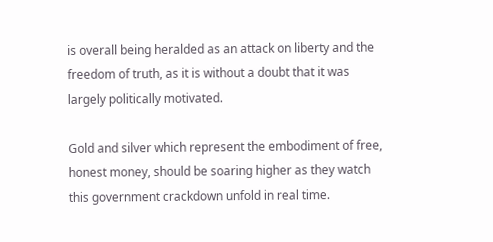is overall being heralded as an attack on liberty and the freedom of truth, as it is without a doubt that it was largely politically motivated.

Gold and silver which represent the embodiment of free, honest money, should be soaring higher as they watch this government crackdown unfold in real time.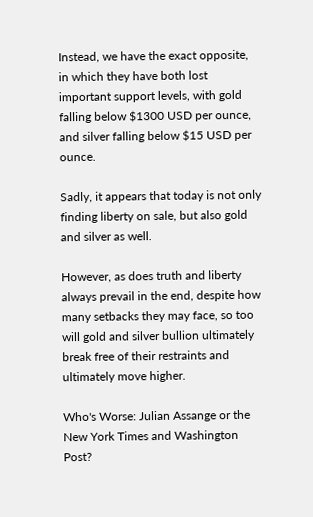Instead, we have the exact opposite, in which they have both lost important support levels, with gold falling below $1300 USD per ounce, and silver falling below $15 USD per ounce.

Sadly, it appears that today is not only finding liberty on sale, but also gold and silver as well.

However, as does truth and liberty always prevail in the end, despite how many setbacks they may face, so too will gold and silver bullion ultimately break free of their restraints and ultimately move higher.

Who's Worse: Julian Assange or the New York Times and Washington Post?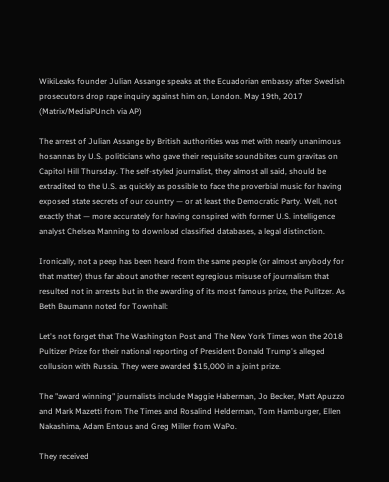WikiLeaks founder Julian Assange speaks at the Ecuadorian embassy after Swedish prosecutors drop rape inquiry against him on, London. May 19th, 2017 (Matrix/MediaPUnch via AP)

The arrest of Julian Assange by British authorities was met with nearly unanimous hosannas by U.S. politicians who gave their requisite soundbites cum gravitas on Capitol Hill Thursday. The self-styled journalist, they almost all said, should be extradited to the U.S. as quickly as possible to face the proverbial music for having exposed state secrets of our country — or at least the Democratic Party. Well, not exactly that — more accurately for having conspired with former U.S. intelligence analyst Chelsea Manning to download classified databases, a legal distinction.

Ironically, not a peep has been heard from the same people (or almost anybody for that matter) thus far about another recent egregious misuse of journalism that resulted not in arrests but in the awarding of its most famous prize, the Pulitzer. As Beth Baumann noted for Townhall:

Let's not forget that The Washington Post and The New York Times won the 2018 Pultizer Prize for their national reporting of President Donald Trump's alleged collusion with Russia. They were awarded $15,000 in a joint prize.

The "award winning" journalists include Maggie Haberman, Jo Becker, Matt Apuzzo and Mark Mazetti from The Times and Rosalind Helderman, Tom Hamburger, Ellen Nakashima, Adam Entous and Greg Miller from WaPo.

They received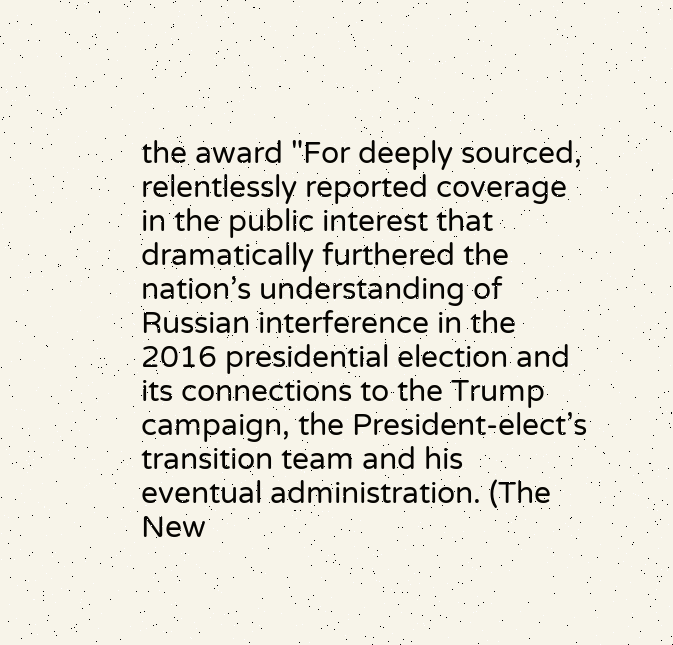the award "For deeply sourced, relentlessly reported coverage in the public interest that dramatically furthered the nation’s understanding of Russian interference in the 2016 presidential election and its connections to the Trump campaign, the President-elect’s transition team and his eventual administration. (The New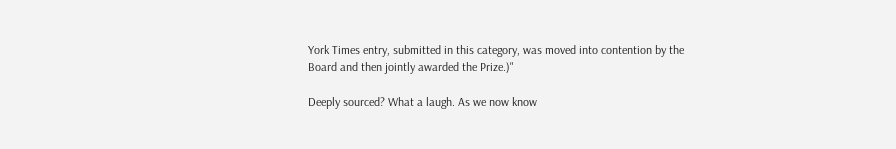York Times entry, submitted in this category, was moved into contention by the Board and then jointly awarded the Prize.)"

Deeply sourced? What a laugh. As we now know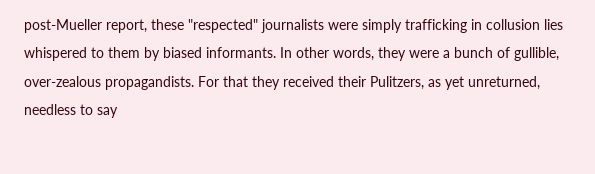post-Mueller report, these "respected" journalists were simply trafficking in collusion lies whispered to them by biased informants. In other words, they were a bunch of gullible, over-zealous propagandists. For that they received their Pulitzers, as yet unreturned, needless to say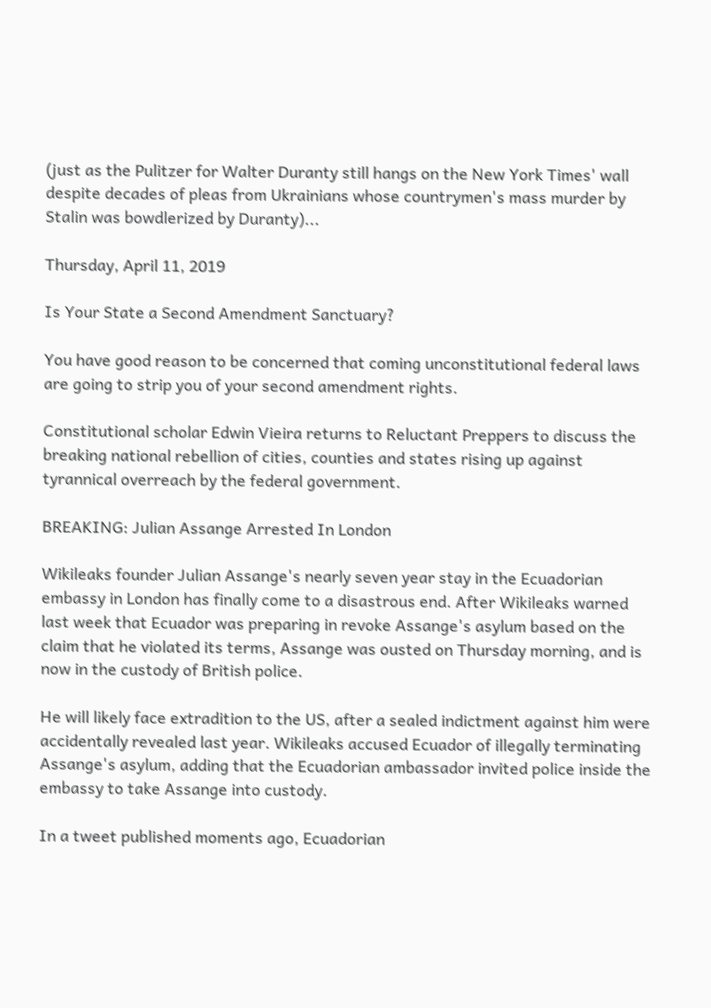(just as the Pulitzer for Walter Duranty still hangs on the New York Times' wall despite decades of pleas from Ukrainians whose countrymen's mass murder by Stalin was bowdlerized by Duranty)...

Thursday, April 11, 2019

Is Your State a Second Amendment Sanctuary?

You have good reason to be concerned that coming unconstitutional federal laws are going to strip you of your second amendment rights.

Constitutional scholar Edwin Vieira returns to Reluctant Preppers to discuss the breaking national rebellion of cities, counties and states rising up against tyrannical overreach by the federal government.

BREAKING: Julian Assange Arrested In London

Wikileaks founder Julian Assange's nearly seven year stay in the Ecuadorian embassy in London has finally come to a disastrous end. After Wikileaks warned last week that Ecuador was preparing in revoke Assange's asylum based on the claim that he violated its terms, Assange was ousted on Thursday morning, and is now in the custody of British police.

He will likely face extradition to the US, after a sealed indictment against him were accidentally revealed last year. Wikileaks accused Ecuador of illegally terminating Assange's asylum, adding that the Ecuadorian ambassador invited police inside the embassy to take Assange into custody.

In a tweet published moments ago, Ecuadorian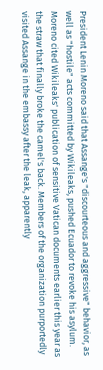President Lenin Moreno said that Assange's "discourteous and aggressive" behavior, as well as "hostile" acts committed by Wikileaks, pushed Ecuador to revoke his asylum. Moreno cited Wikileaks' publication of sensitive Vatican documents earlier this year as the straw that finally broke the camel's back. Members of the organization purportedly visited Assange in the embassy after the leak, apparently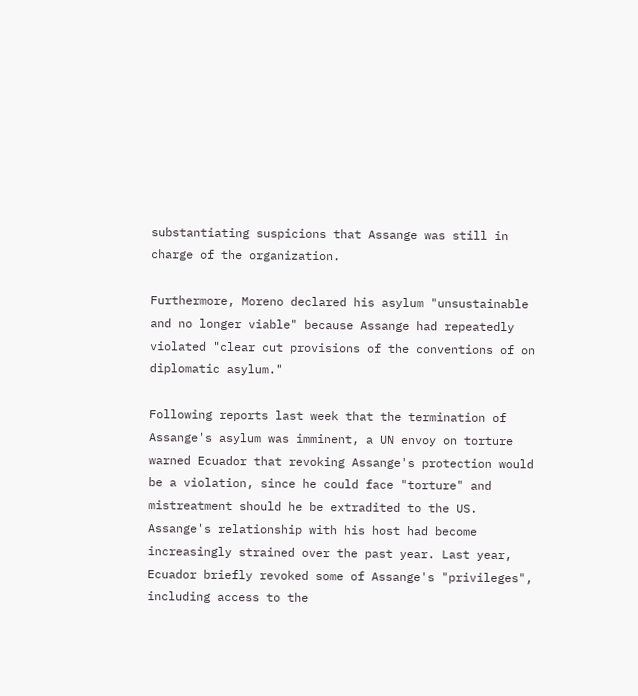substantiating suspicions that Assange was still in charge of the organization.

Furthermore, Moreno declared his asylum "unsustainable and no longer viable" because Assange had repeatedly violated "clear cut provisions of the conventions of on diplomatic asylum."

Following reports last week that the termination of Assange's asylum was imminent, a UN envoy on torture warned Ecuador that revoking Assange's protection would be a violation, since he could face "torture" and mistreatment should he be extradited to the US. Assange's relationship with his host had become increasingly strained over the past year. Last year, Ecuador briefly revoked some of Assange's "privileges", including access to the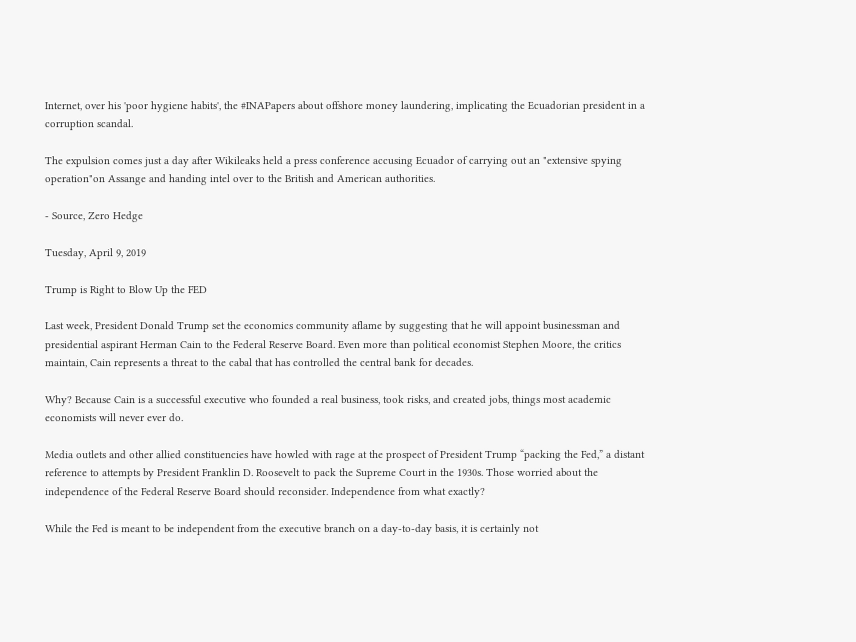Internet, over his 'poor hygiene habits', the #INAPapers about offshore money laundering, implicating the Ecuadorian president in a corruption scandal.

The expulsion comes just a day after Wikileaks held a press conference accusing Ecuador of carrying out an "extensive spying operation"on Assange and handing intel over to the British and American authorities.

- Source, Zero Hedge

Tuesday, April 9, 2019

Trump is Right to Blow Up the FED

Last week, President Donald Trump set the economics community aflame by suggesting that he will appoint businessman and presidential aspirant Herman Cain to the Federal Reserve Board. Even more than political economist Stephen Moore, the critics maintain, Cain represents a threat to the cabal that has controlled the central bank for decades.

Why? Because Cain is a successful executive who founded a real business, took risks, and created jobs, things most academic economists will never ever do.

Media outlets and other allied constituencies have howled with rage at the prospect of President Trump “packing the Fed,” a distant reference to attempts by President Franklin D. Roosevelt to pack the Supreme Court in the 1930s. Those worried about the independence of the Federal Reserve Board should reconsider. Independence from what exactly?

While the Fed is meant to be independent from the executive branch on a day-to-day basis, it is certainly not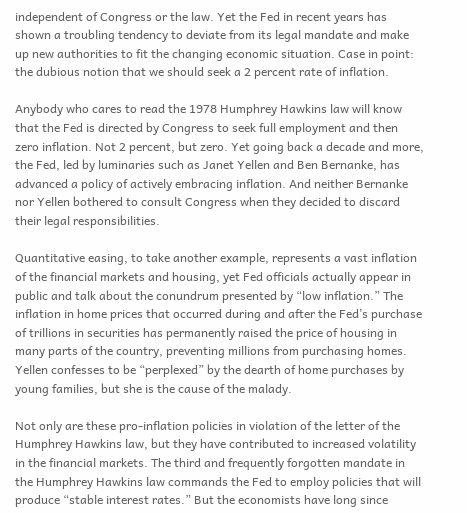independent of Congress or the law. Yet the Fed in recent years has shown a troubling tendency to deviate from its legal mandate and make up new authorities to fit the changing economic situation. Case in point: the dubious notion that we should seek a 2 percent rate of inflation.

Anybody who cares to read the 1978 Humphrey Hawkins law will know that the Fed is directed by Congress to seek full employment and then zero inflation. Not 2 percent, but zero. Yet going back a decade and more, the Fed, led by luminaries such as Janet Yellen and Ben Bernanke, has advanced a policy of actively embracing inflation. And neither Bernanke nor Yellen bothered to consult Congress when they decided to discard their legal responsibilities.

Quantitative easing, to take another example, represents a vast inflation of the financial markets and housing, yet Fed officials actually appear in public and talk about the conundrum presented by “low inflation.” The inflation in home prices that occurred during and after the Fed’s purchase of trillions in securities has permanently raised the price of housing in many parts of the country, preventing millions from purchasing homes. Yellen confesses to be “perplexed” by the dearth of home purchases by young families, but she is the cause of the malady.

Not only are these pro-inflation policies in violation of the letter of the Humphrey Hawkins law, but they have contributed to increased volatility in the financial markets. The third and frequently forgotten mandate in the Humphrey Hawkins law commands the Fed to employ policies that will produce “stable interest rates.” But the economists have long since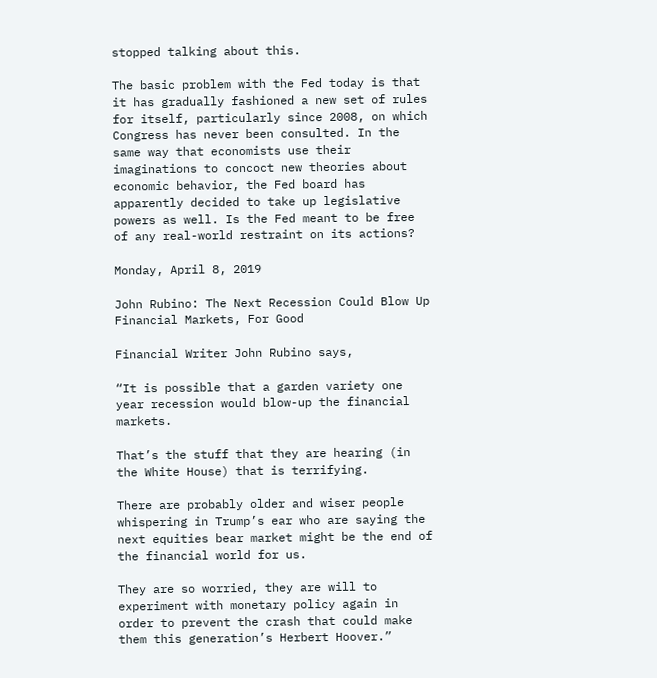stopped talking about this.

The basic problem with the Fed today is that it has gradually fashioned a new set of rules for itself, particularly since 2008, on which Congress has never been consulted. In the same way that economists use their imaginations to concoct new theories about economic behavior, the Fed board has apparently decided to take up legislative powers as well. Is the Fed meant to be free of any real-world restraint on its actions?

Monday, April 8, 2019

John Rubino: The Next Recession Could Blow Up Financial Markets, For Good

Financial Writer John Rubino says,

“It is possible that a garden variety one year recession would blow-up the financial markets.

That’s the stuff that they are hearing (in the White House) that is terrifying.

There are probably older and wiser people whispering in Trump’s ear who are saying the next equities bear market might be the end of the financial world for us.

They are so worried, they are will to experiment with monetary policy again in order to prevent the crash that could make them this generation’s Herbert Hoover.”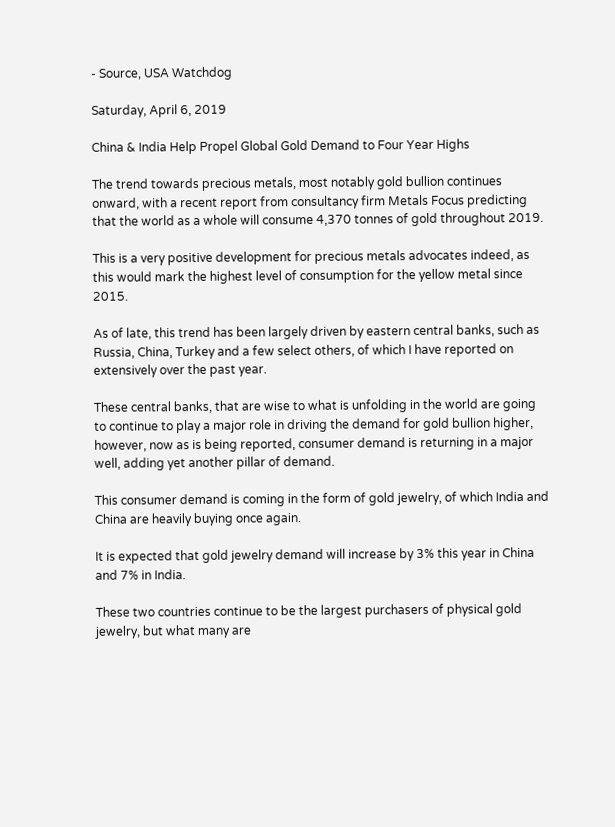- Source, USA Watchdog

Saturday, April 6, 2019

China & India Help Propel Global Gold Demand to Four Year Highs

The trend towards precious metals, most notably gold bullion continues onward, with a recent report from consultancy firm Metals Focus predicting that the world as a whole will consume 4,370 tonnes of gold throughout 2019.

This is a very positive development for precious metals advocates indeed, as this would mark the highest level of consumption for the yellow metal since 2015.

As of late, this trend has been largely driven by eastern central banks, such as Russia, China, Turkey and a few select others, of which I have reported on extensively over the past year.

These central banks, that are wise to what is unfolding in the world are going to continue to play a major role in driving the demand for gold bullion higher, however, now as is being reported, consumer demand is returning in a major well, adding yet another pillar of demand.

This consumer demand is coming in the form of gold jewelry, of which India and China are heavily buying once again.

It is expected that gold jewelry demand will increase by 3% this year in China and 7% in India.

These two countries continue to be the largest purchasers of physical gold jewelry, but what many are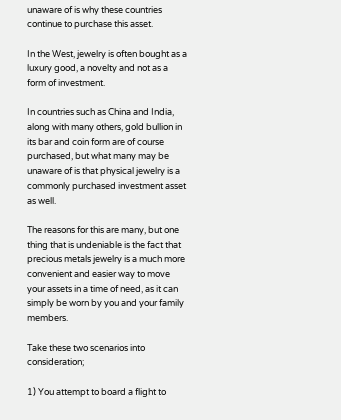unaware of is why these countries continue to purchase this asset.

In the West, jewelry is often bought as a luxury good, a novelty and not as a form of investment.

In countries such as China and India, along with many others, gold bullion in its bar and coin form are of course purchased, but what many may be unaware of is that physical jewelry is a commonly purchased investment asset as well.

The reasons for this are many, but one thing that is undeniable is the fact that precious metals jewelry is a much more convenient and easier way to move your assets in a time of need, as it can simply be worn by you and your family members.

Take these two scenarios into consideration;

1) You attempt to board a flight to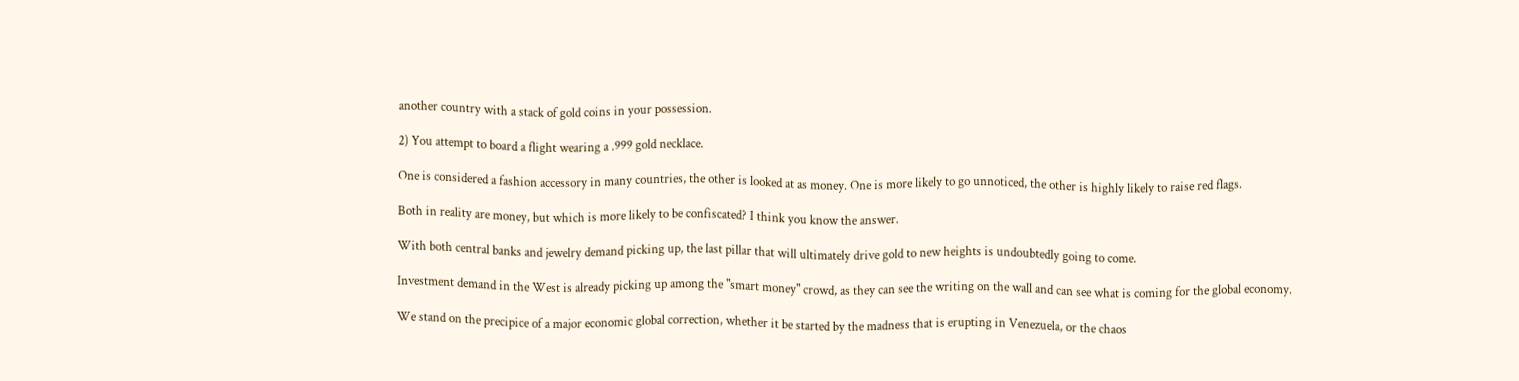another country with a stack of gold coins in your possession.

2) You attempt to board a flight wearing a .999 gold necklace.

One is considered a fashion accessory in many countries, the other is looked at as money. One is more likely to go unnoticed, the other is highly likely to raise red flags.

Both in reality are money, but which is more likely to be confiscated? I think you know the answer.

With both central banks and jewelry demand picking up, the last pillar that will ultimately drive gold to new heights is undoubtedly going to come.

Investment demand in the West is already picking up among the "smart money" crowd, as they can see the writing on the wall and can see what is coming for the global economy.

We stand on the precipice of a major economic global correction, whether it be started by the madness that is erupting in Venezuela, or the chaos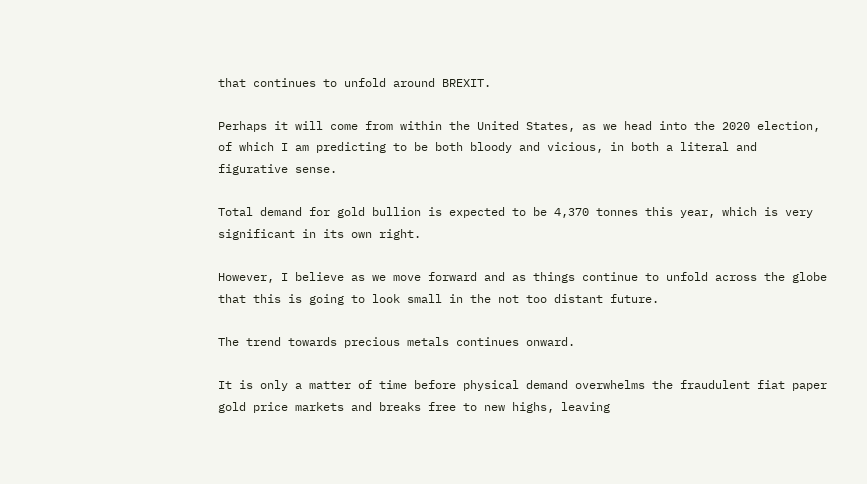that continues to unfold around BREXIT.

Perhaps it will come from within the United States, as we head into the 2020 election, of which I am predicting to be both bloody and vicious, in both a literal and figurative sense.

Total demand for gold bullion is expected to be 4,370 tonnes this year, which is very significant in its own right.

However, I believe as we move forward and as things continue to unfold across the globe that this is going to look small in the not too distant future.

The trend towards precious metals continues onward.

It is only a matter of time before physical demand overwhelms the fraudulent fiat paper gold price markets and breaks free to new highs, leaving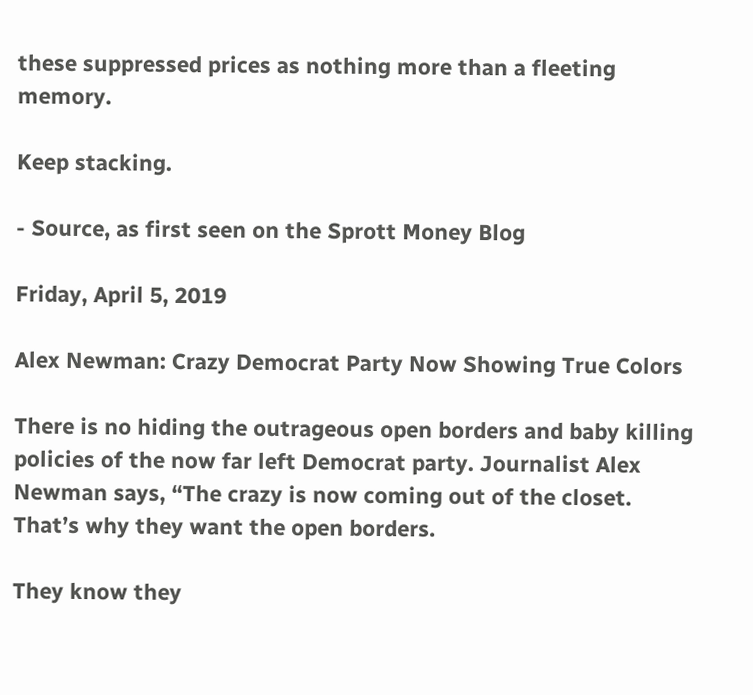these suppressed prices as nothing more than a fleeting memory.

Keep stacking.

- Source, as first seen on the Sprott Money Blog

Friday, April 5, 2019

Alex Newman: Crazy Democrat Party Now Showing True Colors

There is no hiding the outrageous open borders and baby killing policies of the now far left Democrat party. Journalist Alex Newman says, “The crazy is now coming out of the closet. That’s why they want the open borders.

They know they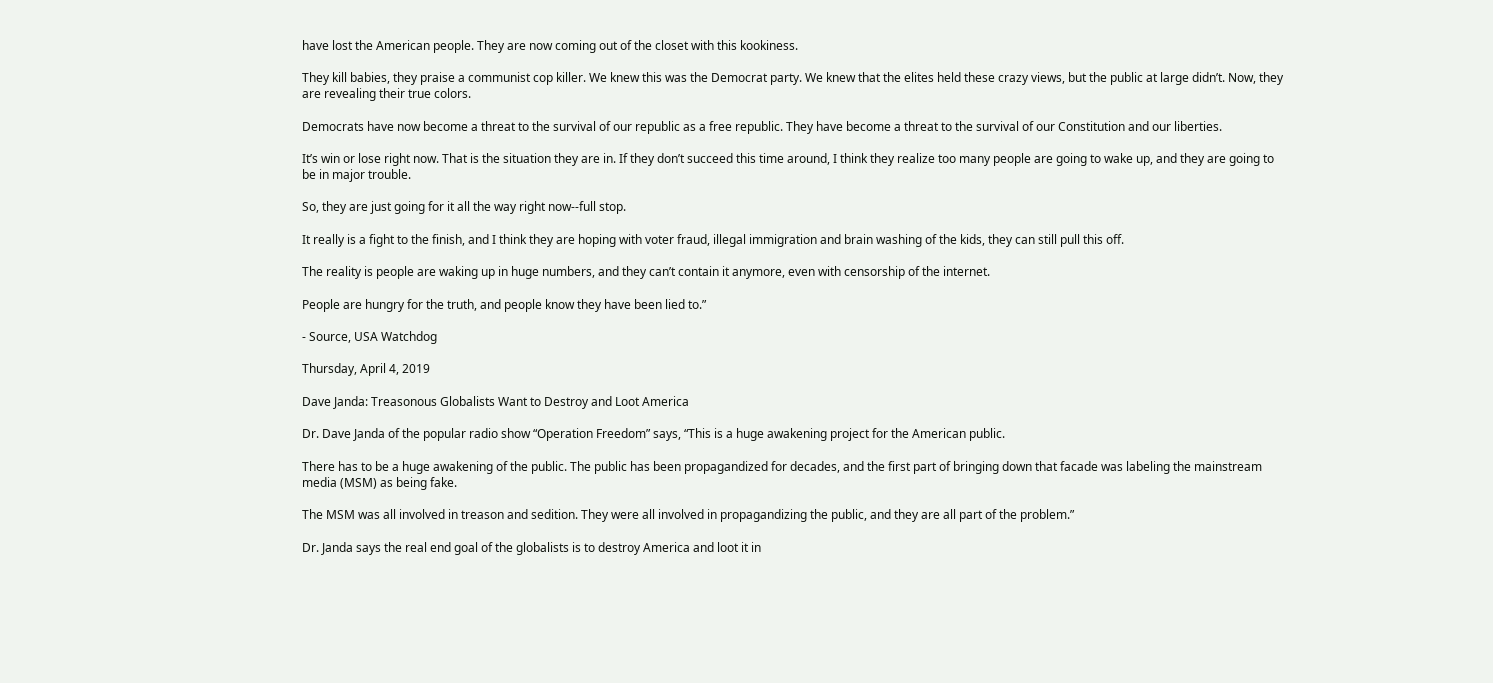have lost the American people. They are now coming out of the closet with this kookiness.

They kill babies, they praise a communist cop killer. We knew this was the Democrat party. We knew that the elites held these crazy views, but the public at large didn’t. Now, they are revealing their true colors.

Democrats have now become a threat to the survival of our republic as a free republic. They have become a threat to the survival of our Constitution and our liberties.

It’s win or lose right now. That is the situation they are in. If they don’t succeed this time around, I think they realize too many people are going to wake up, and they are going to be in major trouble.

So, they are just going for it all the way right now--full stop.

It really is a fight to the finish, and I think they are hoping with voter fraud, illegal immigration and brain washing of the kids, they can still pull this off.

The reality is people are waking up in huge numbers, and they can’t contain it anymore, even with censorship of the internet.

People are hungry for the truth, and people know they have been lied to.”

- Source, USA Watchdog

Thursday, April 4, 2019

Dave Janda: Treasonous Globalists Want to Destroy and Loot America

Dr. Dave Janda of the popular radio show “Operation Freedom” says, “This is a huge awakening project for the American public.

There has to be a huge awakening of the public. The public has been propagandized for decades, and the first part of bringing down that facade was labeling the mainstream media (MSM) as being fake.

The MSM was all involved in treason and sedition. They were all involved in propagandizing the public, and they are all part of the problem.”

Dr. Janda says the real end goal of the globalists is to destroy America and loot it in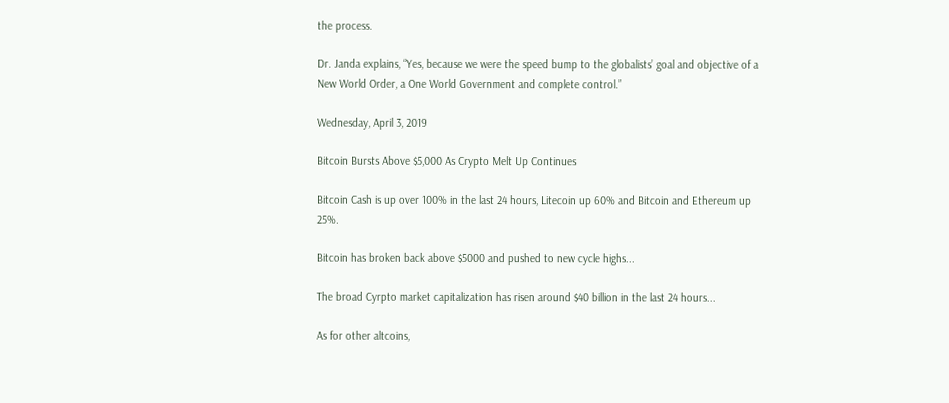the process.

Dr. Janda explains, “Yes, because we were the speed bump to the globalists’ goal and objective of a New World Order, a One World Government and complete control.”

Wednesday, April 3, 2019

Bitcoin Bursts Above $5,000 As Crypto Melt Up Continues

Bitcoin Cash is up over 100% in the last 24 hours, Litecoin up 60% and Bitcoin and Ethereum up 25%.

Bitcoin has broken back above $5000 and pushed to new cycle highs...

The broad Cyrpto market capitalization has risen around $40 billion in the last 24 hours...

As for other altcoins,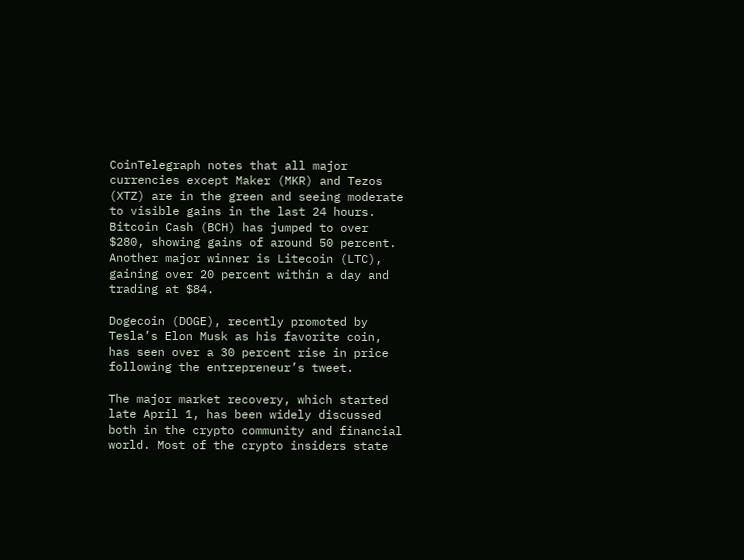CoinTelegraph notes that all major currencies except Maker (MKR) and Tezos (XTZ) are in the green and seeing moderate to visible gains in the last 24 hours. Bitcoin Cash (BCH) has jumped to over $280, showing gains of around 50 percent. Another major winner is Litecoin (LTC), gaining over 20 percent within a day and trading at $84.

Dogecoin (DOGE), recently promoted by Tesla’s Elon Musk as his favorite coin, has seen over a 30 percent rise in price following the entrepreneur’s tweet.

The major market recovery, which started late April 1, has been widely discussed both in the crypto community and financial world. Most of the crypto insiders state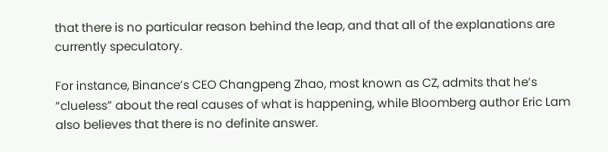that there is no particular reason behind the leap, and that all of the explanations are currently speculatory.

For instance, Binance’s CEO Changpeng Zhao, most known as CZ, admits that he’s “clueless” about the real causes of what is happening, while Bloomberg author Eric Lam also believes that there is no definite answer.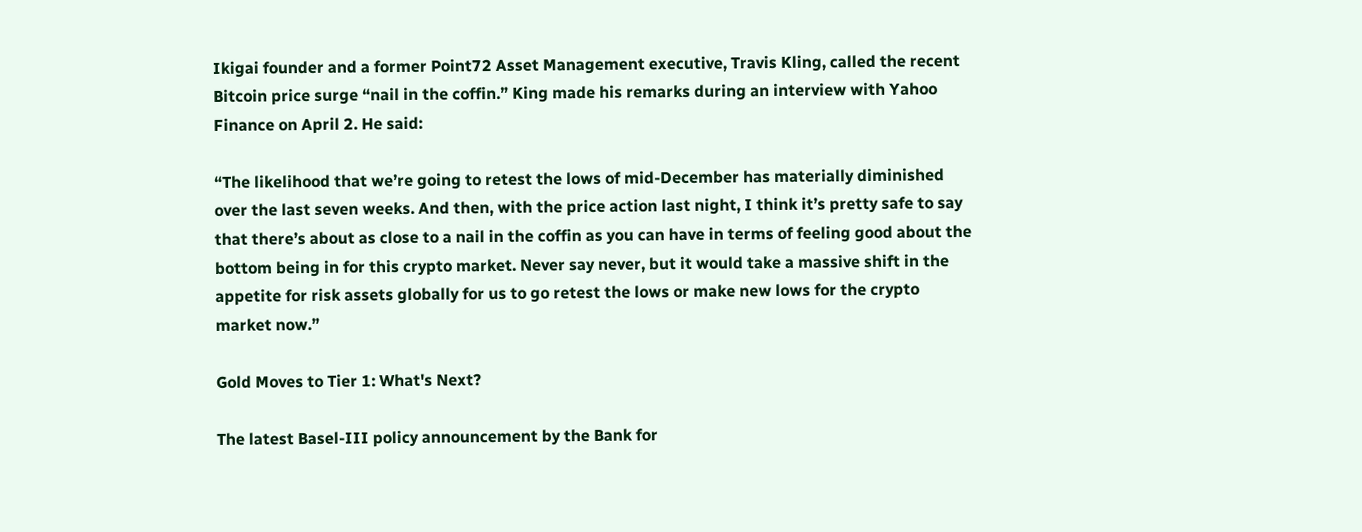Ikigai founder and a former Point72 Asset Management executive, Travis Kling, called the recent Bitcoin price surge “nail in the coffin.” King made his remarks during an interview with Yahoo Finance on April 2. He said:

“The likelihood that we’re going to retest the lows of mid-December has materially diminished over the last seven weeks. And then, with the price action last night, I think it’s pretty safe to say that there’s about as close to a nail in the coffin as you can have in terms of feeling good about the bottom being in for this crypto market. Never say never, but it would take a massive shift in the appetite for risk assets globally for us to go retest the lows or make new lows for the crypto market now.”

Gold Moves to Tier 1: What's Next?

The latest Basel-III policy announcement by the Bank for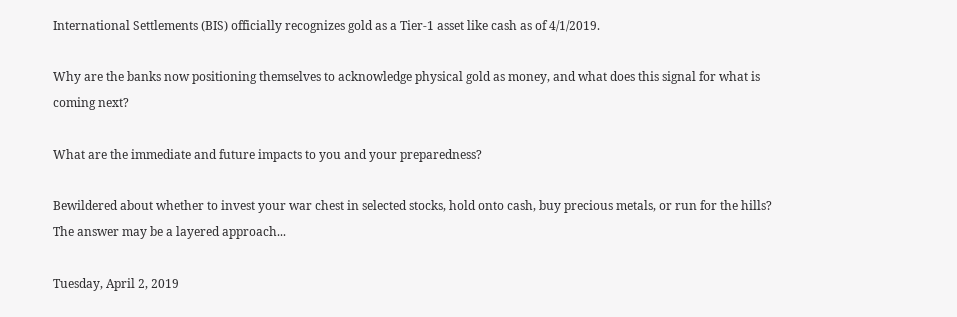International Settlements (BIS) officially recognizes gold as a Tier-1 asset like cash as of 4/1/2019.

Why are the banks now positioning themselves to acknowledge physical gold as money, and what does this signal for what is coming next?

What are the immediate and future impacts to you and your preparedness?

Bewildered about whether to invest your war chest in selected stocks, hold onto cash, buy precious metals, or run for the hills? The answer may be a layered approach...

Tuesday, April 2, 2019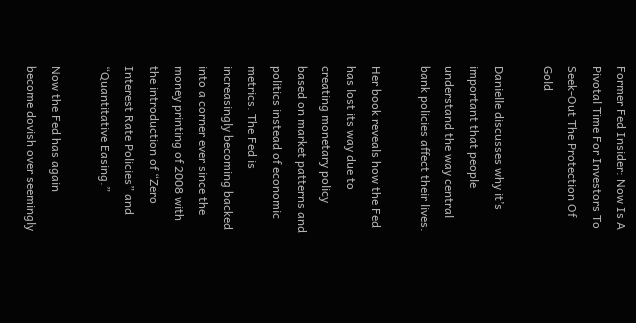Former Fed Insider: Now Is A Pivotal Time For Investors To Seek-Out The Protection Of Gold

Danielle discusses why it’s important that people understand the way central bank policies affect their lives.

Her book reveals how the Fed has lost its way due to creating monetary policy based on market patterns and politics instead of economic metrics. The Fed is increasingly becoming backed into a corner ever since the money printing of 2008 with the introduction of “Zero Interest Rate Policies” and “Quantitative Easing.”

Now the Fed has again become dovish over seemingly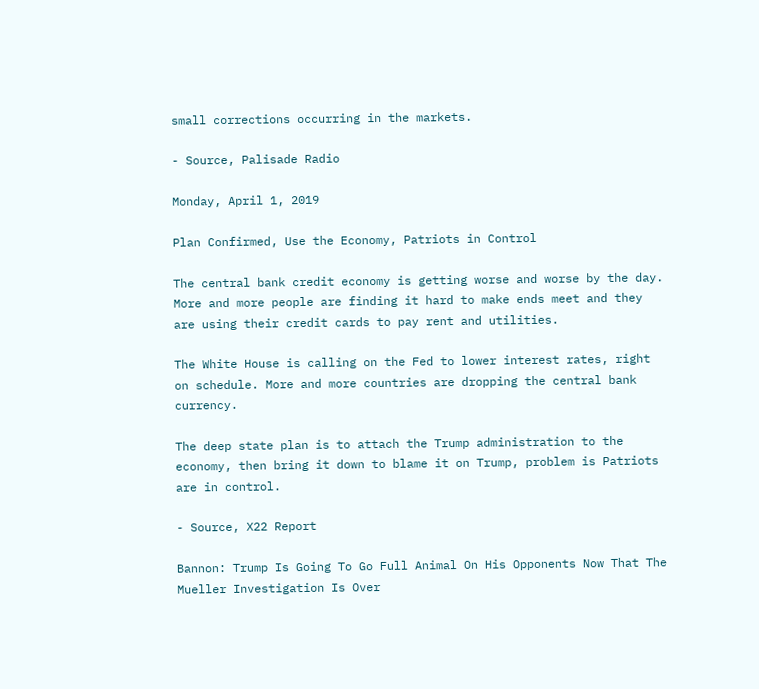small corrections occurring in the markets.

- Source, Palisade Radio

Monday, April 1, 2019

Plan Confirmed, Use the Economy, Patriots in Control

The central bank credit economy is getting worse and worse by the day. More and more people are finding it hard to make ends meet and they are using their credit cards to pay rent and utilities.

The White House is calling on the Fed to lower interest rates, right on schedule. More and more countries are dropping the central bank currency.

The deep state plan is to attach the Trump administration to the economy, then bring it down to blame it on Trump, problem is Patriots are in control.

- Source, X22 Report

Bannon: Trump Is Going To Go Full Animal On His Opponents Now That The Mueller Investigation Is Over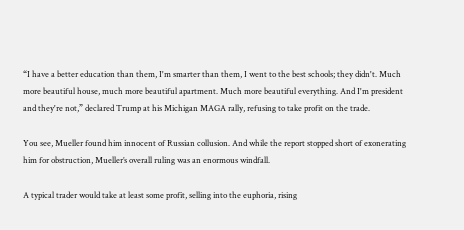“I have a better education than them, I'm smarter than them, I went to the best schools; they didn't. Much more beautiful house, much more beautiful apartment. Much more beautiful everything. And I'm president and they're not,” declared Trump at his Michigan MAGA rally, refusing to take profit on the trade.

You see, Mueller found him innocent of Russian collusion. And while the report stopped short of exonerating him for obstruction, Mueller’s overall ruling was an enormous windfall.

A typical trader would take at least some profit, selling into the euphoria, rising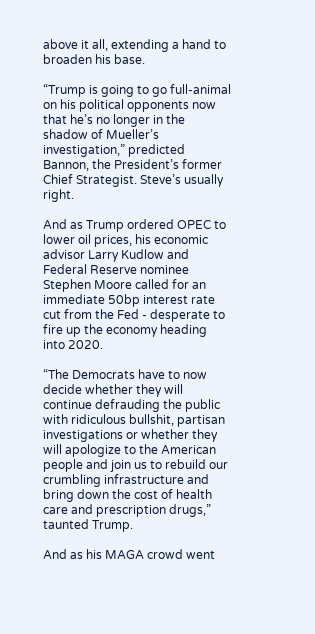above it all, extending a hand to broaden his base.

“Trump is going to go full-animal on his political opponents now that he’s no longer in the shadow of Mueller’s investigation,” predicted Bannon, the President’s former Chief Strategist. Steve’s usually right.

And as Trump ordered OPEC to lower oil prices, his economic advisor Larry Kudlow and Federal Reserve nominee Stephen Moore called for an immediate 50bp interest rate cut from the Fed - desperate to fire up the economy heading into 2020.

“The Democrats have to now decide whether they will continue defrauding the public with ridiculous bullshit, partisan investigations or whether they will apologize to the American people and join us to rebuild our crumbling infrastructure and bring down the cost of health care and prescription drugs,” taunted Trump.

And as his MAGA crowd went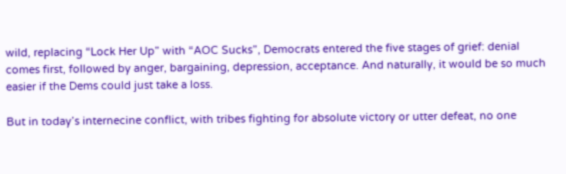wild, replacing “Lock Her Up” with “AOC Sucks”, Democrats entered the five stages of grief: denial comes first, followed by anger, bargaining, depression, acceptance. And naturally, it would be so much easier if the Dems could just take a loss.

But in today’s internecine conflict, with tribes fighting for absolute victory or utter defeat, no one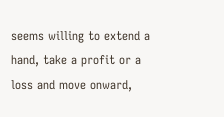seems willing to extend a hand, take a profit or a loss and move onward,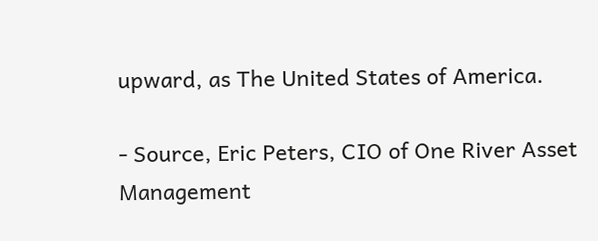upward, as The United States of America.

- Source, Eric Peters, CIO of One River Asset Management